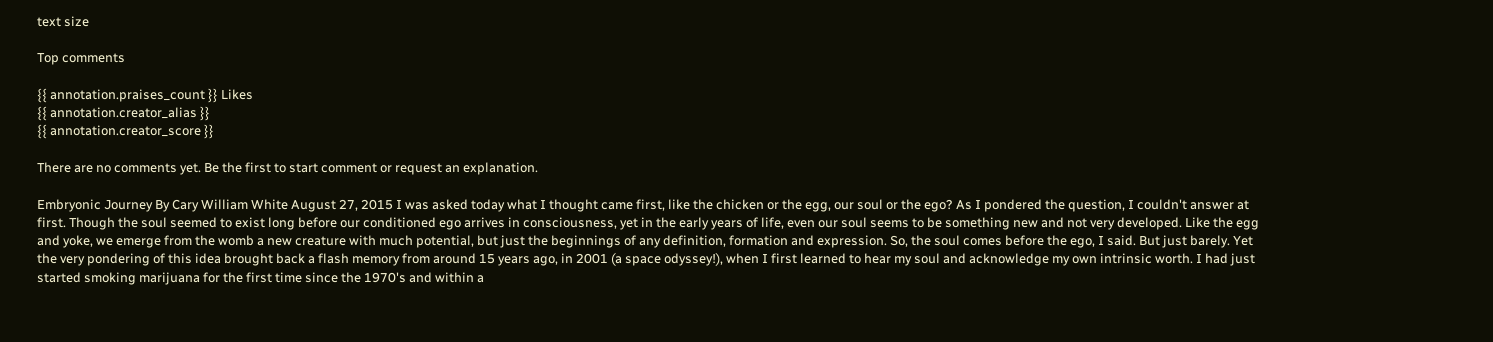text size

Top comments

{{ annotation.praises_count }} Likes
{{ annotation.creator_alias }}
{{ annotation.creator_score }}

There are no comments yet. Be the first to start comment or request an explanation.

Embryonic Journey By Cary William White August 27, 2015 I was asked today what I thought came first, like the chicken or the egg, our soul or the ego? As I pondered the question, I couldn't answer at first. Though the soul seemed to exist long before our conditioned ego arrives in consciousness, yet in the early years of life, even our soul seems to be something new and not very developed. Like the egg and yoke, we emerge from the womb a new creature with much potential, but just the beginnings of any definition, formation and expression. So, the soul comes before the ego, I said. But just barely. Yet the very pondering of this idea brought back a flash memory from around 15 years ago, in 2001 (a space odyssey!), when I first learned to hear my soul and acknowledge my own intrinsic worth. I had just started smoking marijuana for the first time since the 1970's and within a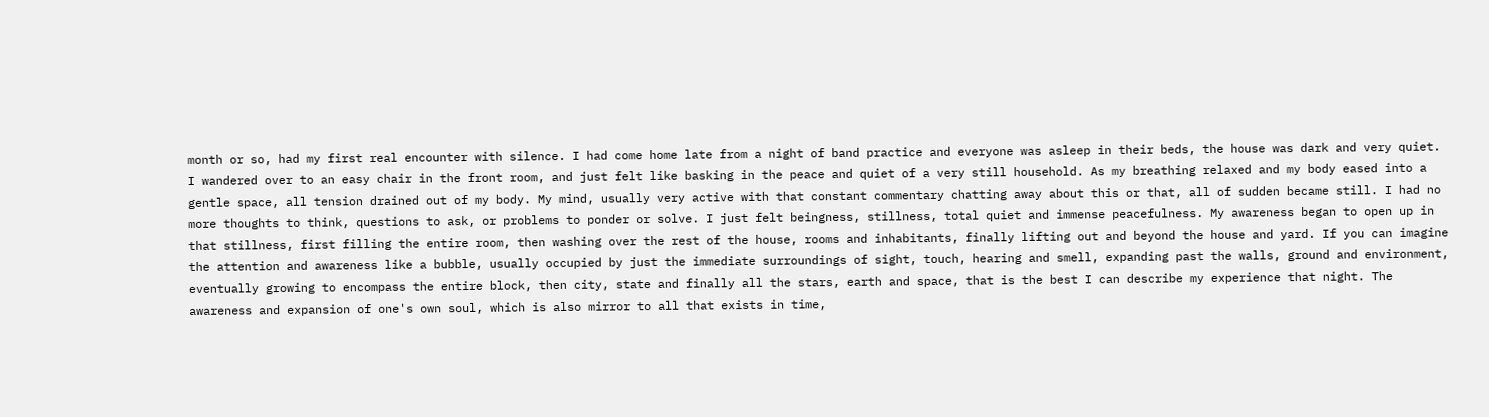month or so, had my first real encounter with silence. I had come home late from a night of band practice and everyone was asleep in their beds, the house was dark and very quiet. I wandered over to an easy chair in the front room, and just felt like basking in the peace and quiet of a very still household. As my breathing relaxed and my body eased into a gentle space, all tension drained out of my body. My mind, usually very active with that constant commentary chatting away about this or that, all of sudden became still. I had no more thoughts to think, questions to ask, or problems to ponder or solve. I just felt beingness, stillness, total quiet and immense peacefulness. My awareness began to open up in that stillness, first filling the entire room, then washing over the rest of the house, rooms and inhabitants, finally lifting out and beyond the house and yard. If you can imagine the attention and awareness like a bubble, usually occupied by just the immediate surroundings of sight, touch, hearing and smell, expanding past the walls, ground and environment, eventually growing to encompass the entire block, then city, state and finally all the stars, earth and space, that is the best I can describe my experience that night. The awareness and expansion of one's own soul, which is also mirror to all that exists in time,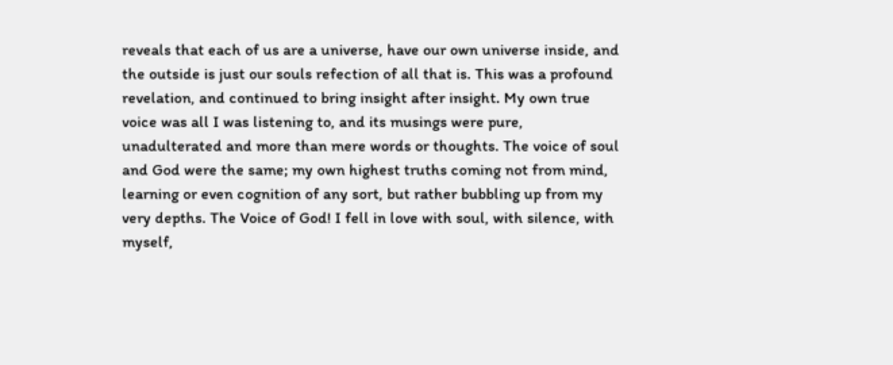reveals that each of us are a universe, have our own universe inside, and the outside is just our souls refection of all that is. This was a profound revelation, and continued to bring insight after insight. My own true voice was all I was listening to, and its musings were pure, unadulterated and more than mere words or thoughts. The voice of soul and God were the same; my own highest truths coming not from mind, learning or even cognition of any sort, but rather bubbling up from my very depths. The Voice of God! I fell in love with soul, with silence, with myself,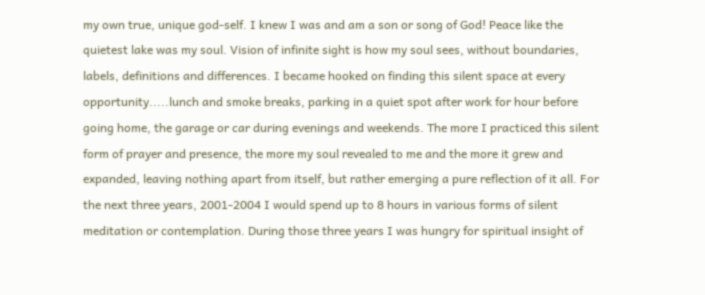my own true, unique god-self. I knew I was and am a son or song of God! Peace like the quietest lake was my soul. Vision of infinite sight is how my soul sees, without boundaries, labels, definitions and differences. I became hooked on finding this silent space at every opportunity.....lunch and smoke breaks, parking in a quiet spot after work for hour before going home, the garage or car during evenings and weekends. The more I practiced this silent form of prayer and presence, the more my soul revealed to me and the more it grew and expanded, leaving nothing apart from itself, but rather emerging a pure reflection of it all. For the next three years, 2001-2004 I would spend up to 8 hours in various forms of silent meditation or contemplation. During those three years I was hungry for spiritual insight of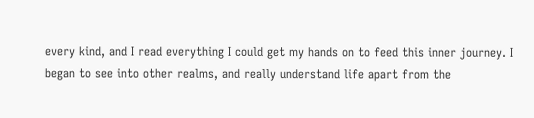every kind, and I read everything I could get my hands on to feed this inner journey. I began to see into other realms, and really understand life apart from the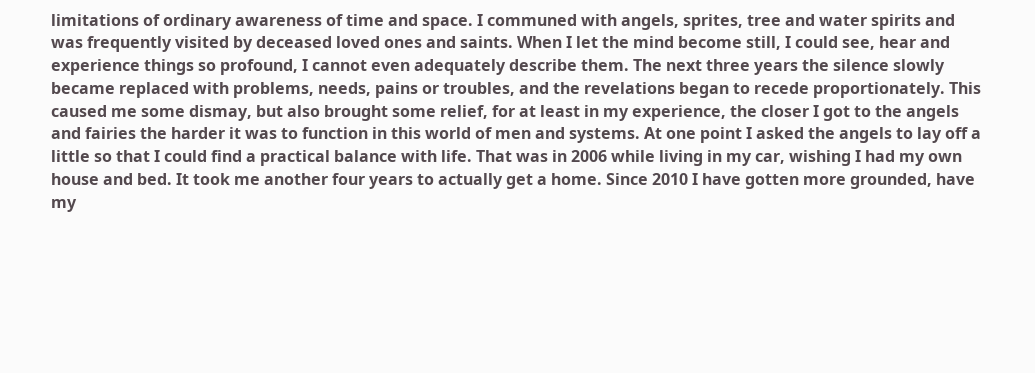limitations of ordinary awareness of time and space. I communed with angels, sprites, tree and water spirits and was frequently visited by deceased loved ones and saints. When I let the mind become still, I could see, hear and experience things so profound, I cannot even adequately describe them. The next three years the silence slowly became replaced with problems, needs, pains or troubles, and the revelations began to recede proportionately. This caused me some dismay, but also brought some relief, for at least in my experience, the closer I got to the angels and fairies the harder it was to function in this world of men and systems. At one point I asked the angels to lay off a little so that I could find a practical balance with life. That was in 2006 while living in my car, wishing I had my own house and bed. It took me another four years to actually get a home. Since 2010 I have gotten more grounded, have my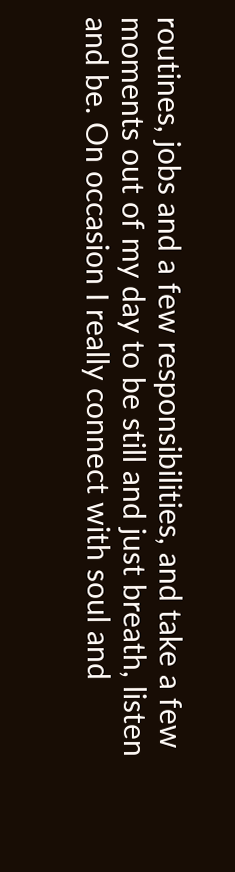routines, jobs and a few responsibilities, and take a few moments out of my day to be still and just breath, listen and be. On occasion I really connect with soul and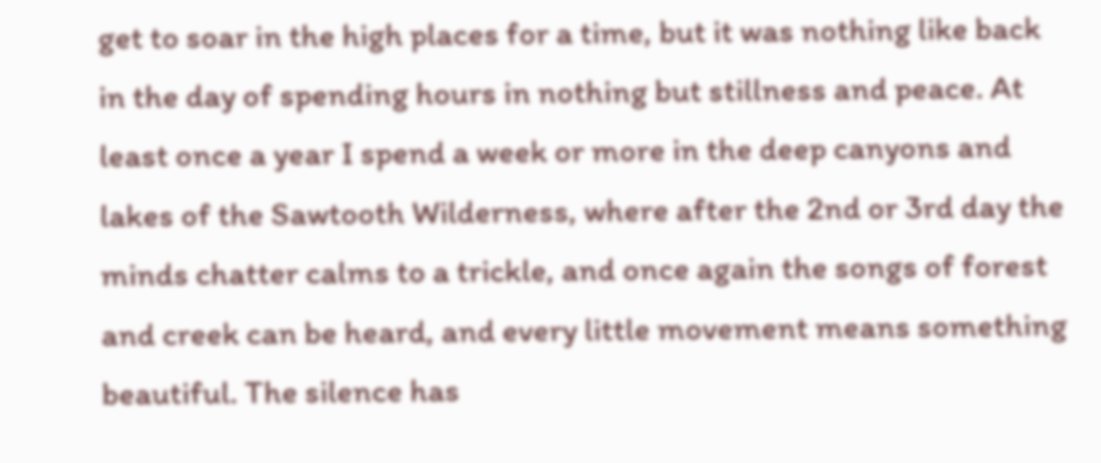get to soar in the high places for a time, but it was nothing like back in the day of spending hours in nothing but stillness and peace. At least once a year I spend a week or more in the deep canyons and lakes of the Sawtooth Wilderness, where after the 2nd or 3rd day the minds chatter calms to a trickle, and once again the songs of forest and creek can be heard, and every little movement means something beautiful. The silence has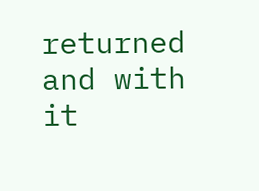returned and with it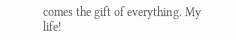comes the gift of everything. My life!